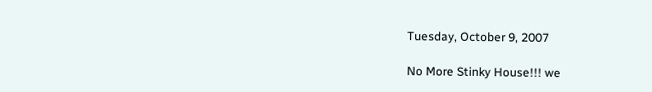Tuesday, October 9, 2007

No More Stinky House!!! we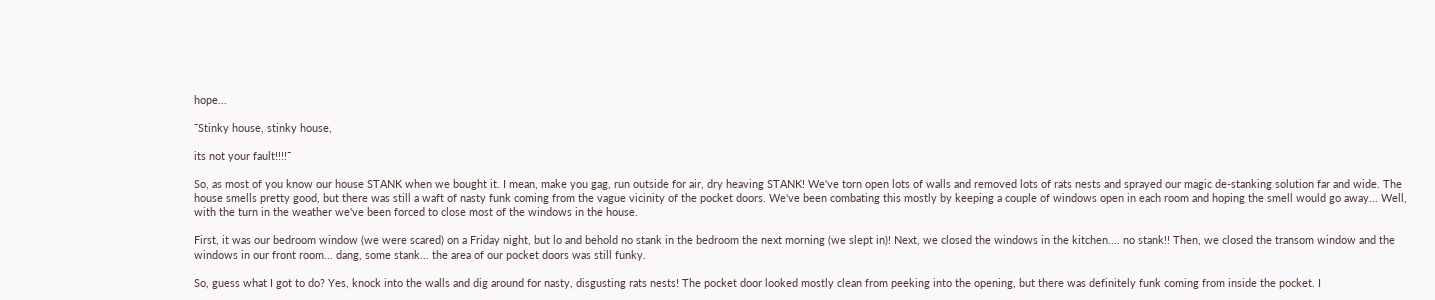hope...

¯Stinky house, stinky house,

its not your fault!!!!¯

So, as most of you know our house STANK when we bought it. I mean, make you gag, run outside for air, dry heaving STANK! We've torn open lots of walls and removed lots of rats nests and sprayed our magic de-stanking solution far and wide. The house smells pretty good, but there was still a waft of nasty funk coming from the vague vicinity of the pocket doors. We've been combating this mostly by keeping a couple of windows open in each room and hoping the smell would go away... Well, with the turn in the weather we've been forced to close most of the windows in the house.

First, it was our bedroom window (we were scared) on a Friday night, but lo and behold no stank in the bedroom the next morning (we slept in)! Next, we closed the windows in the kitchen.... no stank!! Then, we closed the transom window and the windows in our front room... dang, some stank... the area of our pocket doors was still funky.

So, guess what I got to do? Yes, knock into the walls and dig around for nasty, disgusting rats nests! The pocket door looked mostly clean from peeking into the opening, but there was definitely funk coming from inside the pocket. I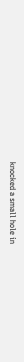knocked a small hole in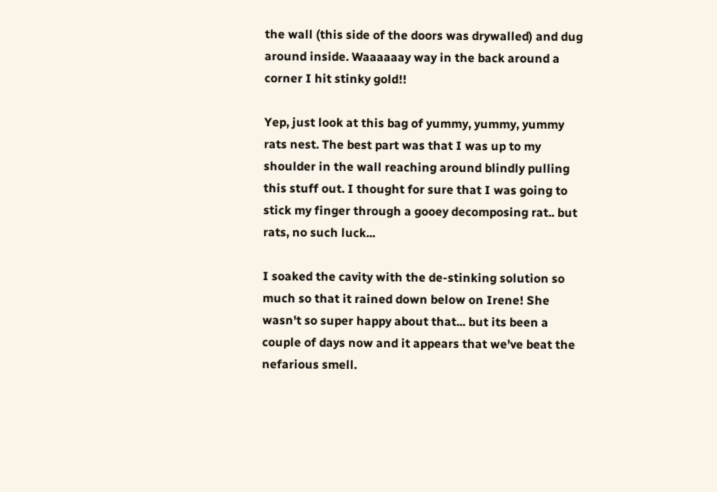the wall (this side of the doors was drywalled) and dug around inside. Waaaaaay way in the back around a corner I hit stinky gold!!

Yep, just look at this bag of yummy, yummy, yummy rats nest. The best part was that I was up to my shoulder in the wall reaching around blindly pulling this stuff out. I thought for sure that I was going to stick my finger through a gooey decomposing rat.. but rats, no such luck...

I soaked the cavity with the de-stinking solution so much so that it rained down below on Irene! She wasn't so super happy about that... but its been a couple of days now and it appears that we've beat the nefarious smell.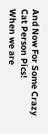And Now For Some Crazy Cat Person Pics!
When we are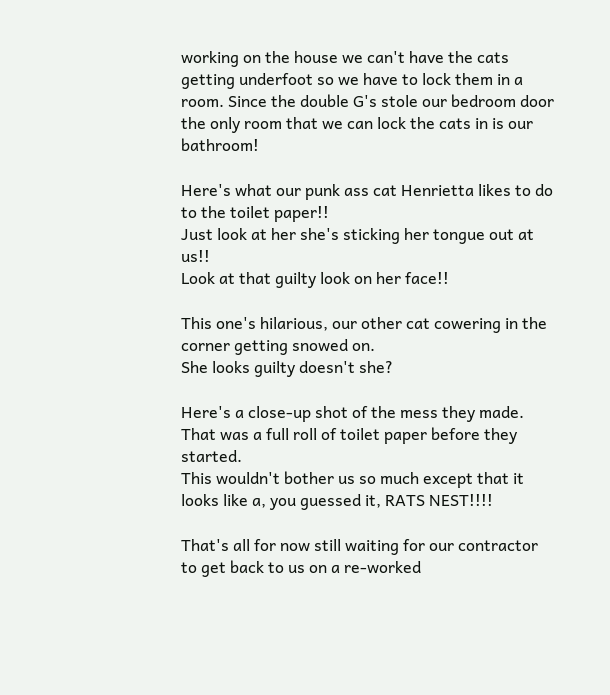working on the house we can't have the cats getting underfoot so we have to lock them in a room. Since the double G's stole our bedroom door the only room that we can lock the cats in is our bathroom!

Here's what our punk ass cat Henrietta likes to do to the toilet paper!!
Just look at her she's sticking her tongue out at us!!
Look at that guilty look on her face!!

This one's hilarious, our other cat cowering in the corner getting snowed on.
She looks guilty doesn't she?

Here's a close-up shot of the mess they made. That was a full roll of toilet paper before they started.
This wouldn't bother us so much except that it looks like a, you guessed it, RATS NEST!!!!

That's all for now still waiting for our contractor to get back to us on a re-worked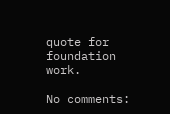quote for foundation work.

No comments: